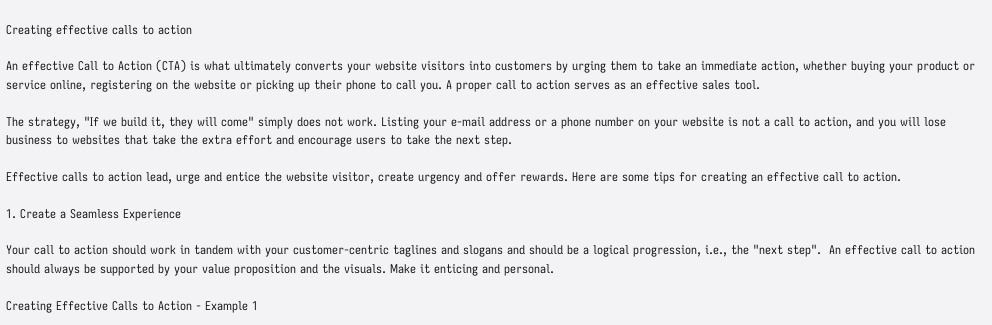Creating effective calls to action

An effective Call to Action (CTA) is what ultimately converts your website visitors into customers by urging them to take an immediate action, whether buying your product or service online, registering on the website or picking up their phone to call you. A proper call to action serves as an effective sales tool.

The strategy, "If we build it, they will come" simply does not work. Listing your e-mail address or a phone number on your website is not a call to action, and you will lose business to websites that take the extra effort and encourage users to take the next step.

Effective calls to action lead, urge and entice the website visitor, create urgency and offer rewards. Here are some tips for creating an effective call to action.

1. Create a Seamless Experience

Your call to action should work in tandem with your customer-centric taglines and slogans and should be a logical progression, i.e., the "next step".  An effective call to action should always be supported by your value proposition and the visuals. Make it enticing and personal.

Creating Effective Calls to Action - Example 1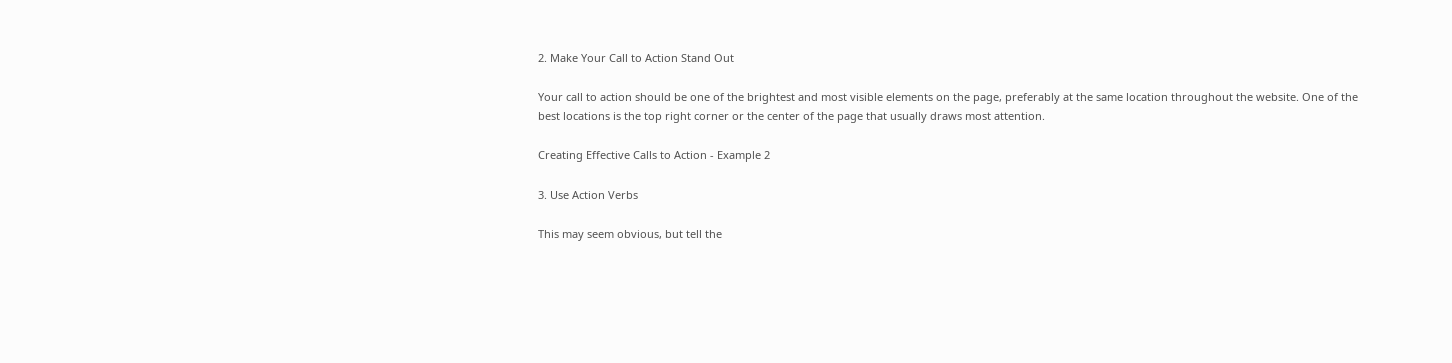2. Make Your Call to Action Stand Out

Your call to action should be one of the brightest and most visible elements on the page, preferably at the same location throughout the website. One of the best locations is the top right corner or the center of the page that usually draws most attention.

Creating Effective Calls to Action - Example 2

3. Use Action Verbs

This may seem obvious, but tell the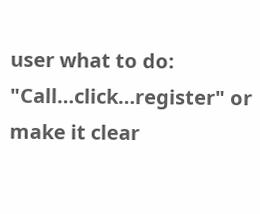user what to do: "Call…click…register" or make it clear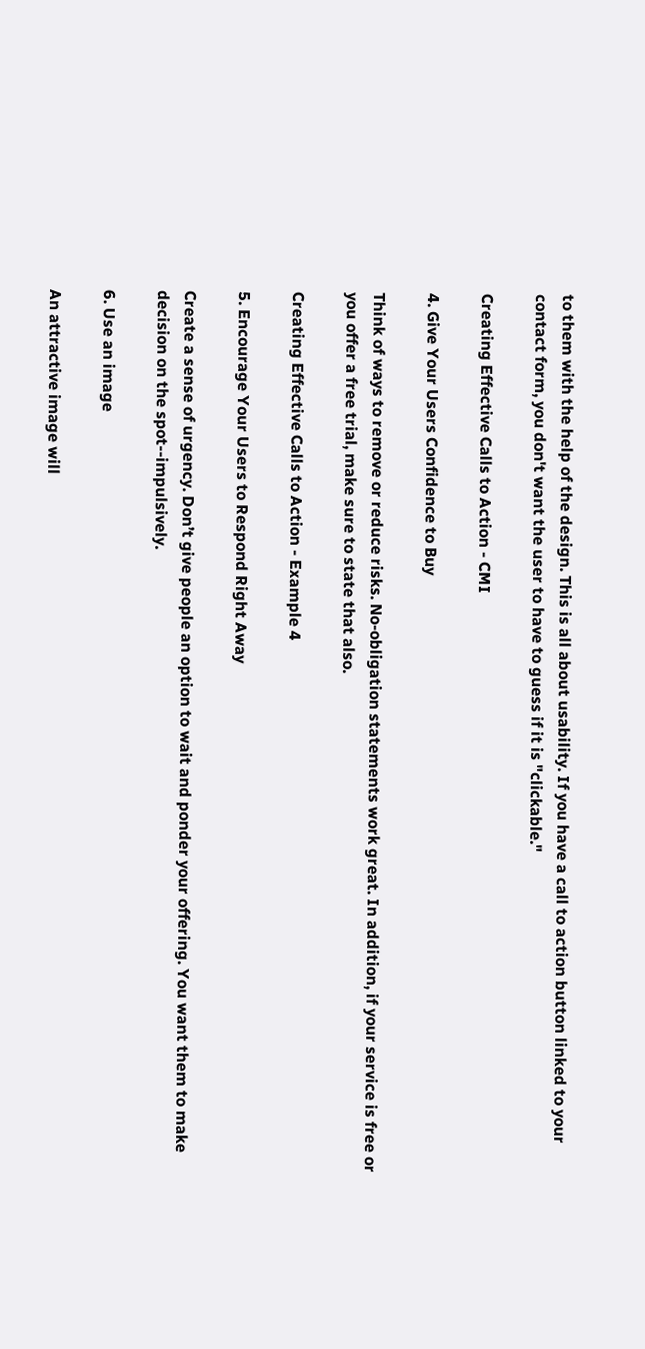to them with the help of the design. This is all about usability. If you have a call to action button linked to your contact form, you don't want the user to have to guess if it is "clickable."

Creating Effective Calls to Action - CMI

4. Give Your Users Confidence to Buy

Think of ways to remove or reduce risks. No-obligation statements work great. In addition, if your service is free or you offer a free trial, make sure to state that also.

Creating Effective Calls to Action - Example 4

5. Encourage Your Users to Respond Right Away

Create a sense of urgency. Don’t give people an option to wait and ponder your offering. You want them to make decision on the spot--impulsively.

6. Use an image

An attractive image will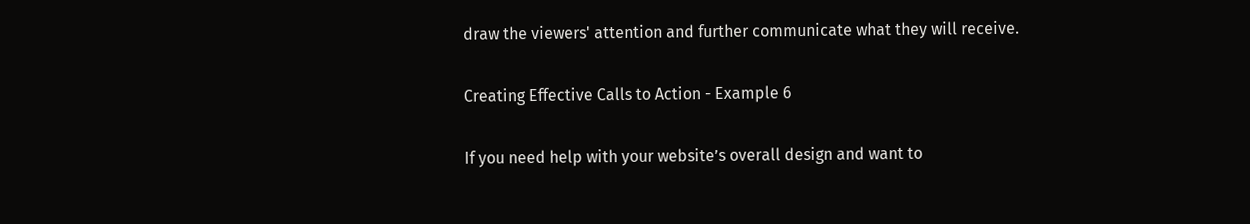draw the viewers' attention and further communicate what they will receive.

Creating Effective Calls to Action - Example 6

If you need help with your website’s overall design and want to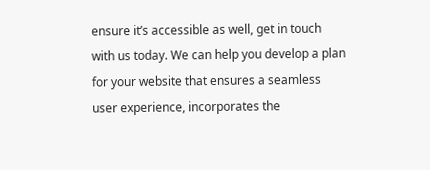ensure it’s accessible as well, get in touch with us today. We can help you develop a plan for your website that ensures a seamless user experience, incorporates the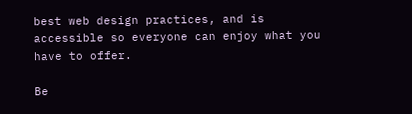best web design practices, and is accessible so everyone can enjoy what you have to offer.

Be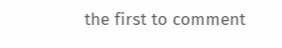the first to comment